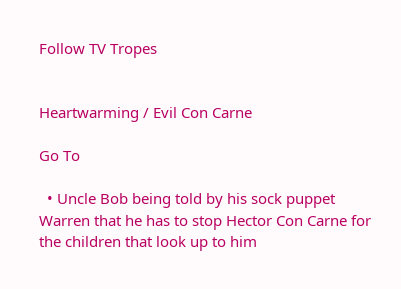Follow TV Tropes


Heartwarming / Evil Con Carne

Go To

  • Uncle Bob being told by his sock puppet Warren that he has to stop Hector Con Carne for the children that look up to him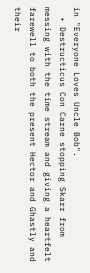in "Everyone Loves Uncle Bob".
  • Destructicus Con Carne stopping Skarr from messing with the time stream and giving a heartfelt farewell to both the present Hector and Ghastly and their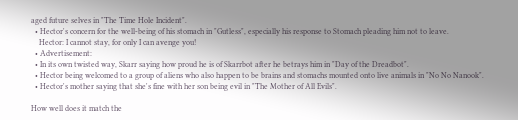aged future selves in "The Time Hole Incident".
  • Hector's concern for the well-being of his stomach in "Gutless", especially his response to Stomach pleading him not to leave.
    Hector: I cannot stay, for only I can avenge you!
  • Advertisement:
  • In its own twisted way, Skarr saying how proud he is of Skarrbot after he betrays him in "Day of the Dreadbot".
  • Hector being welcomed to a group of aliens who also happen to be brains and stomachs mounted onto live animals in "No No Nanook".
  • Hector's mother saying that she's fine with her son being evil in "The Mother of All Evils".

How well does it match the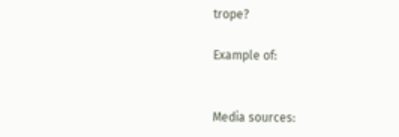trope?

Example of:


Media sources: